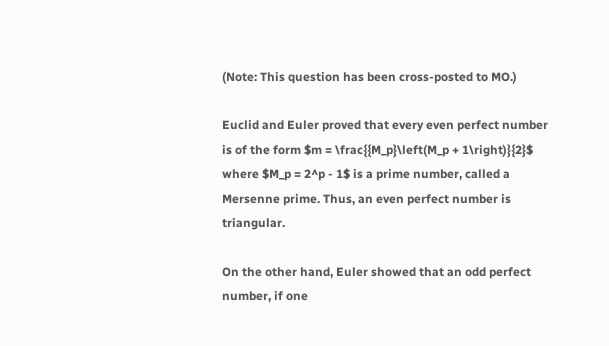(Note: This question has been cross-posted to MO.)

Euclid and Euler proved that every even perfect number is of the form $m = \frac{{M_p}\left(M_p + 1\right)}{2}$ where $M_p = 2^p - 1$ is a prime number, called a Mersenne prime. Thus, an even perfect number is triangular.

On the other hand, Euler showed that an odd perfect number, if one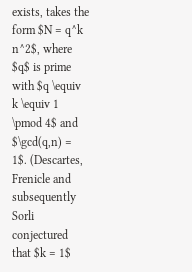exists, takes the form $N = q^k n^2$, where $q$ is prime with $q \equiv k \equiv 1 \pmod 4$ and $\gcd(q,n) = 1$. (Descartes, Frenicle and subsequently Sorli conjectured that $k = 1$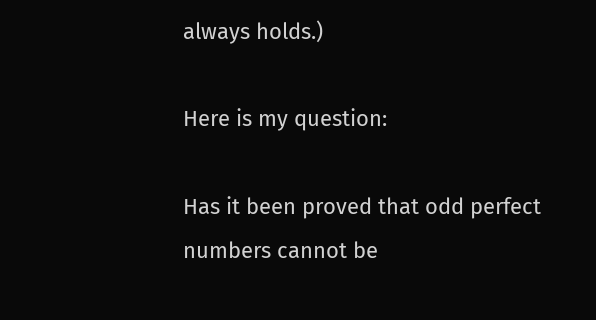always holds.)

Here is my question:

Has it been proved that odd perfect numbers cannot be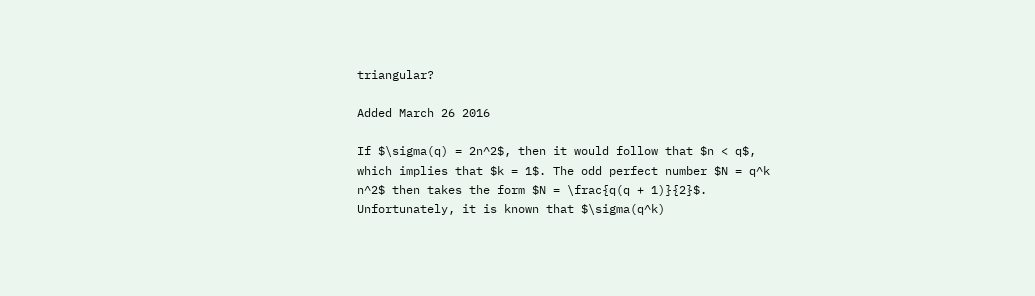triangular?

Added March 26 2016

If $\sigma(q) = 2n^2$, then it would follow that $n < q$, which implies that $k = 1$. The odd perfect number $N = q^k n^2$ then takes the form $N = \frac{q(q + 1)}{2}$. Unfortunately, it is known that $\sigma(q^k)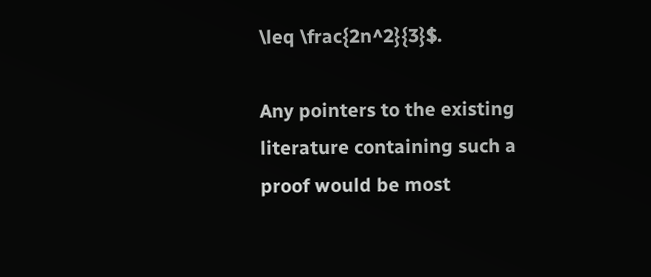\leq \frac{2n^2}{3}$.

Any pointers to the existing literature containing such a proof would be most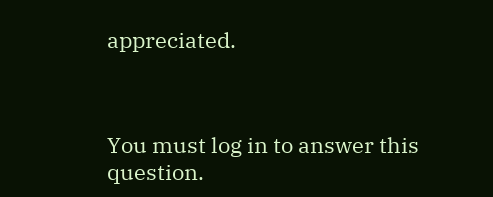appreciated.



You must log in to answer this question.